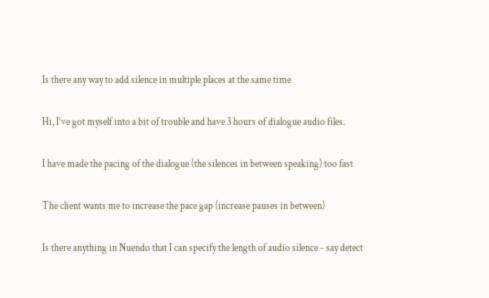Is there any way to add silence in multiple places at the same time

Hi, I’ve got myself into a bit of trouble and have 3 hours of dialogue audio files.

I have made the pacing of the dialogue (the silences in between speaking) too fast

The client wants me to increase the pace gap (increase pauses in between)

Is there anything in Nuendo that I can specify the length of audio silence - say detect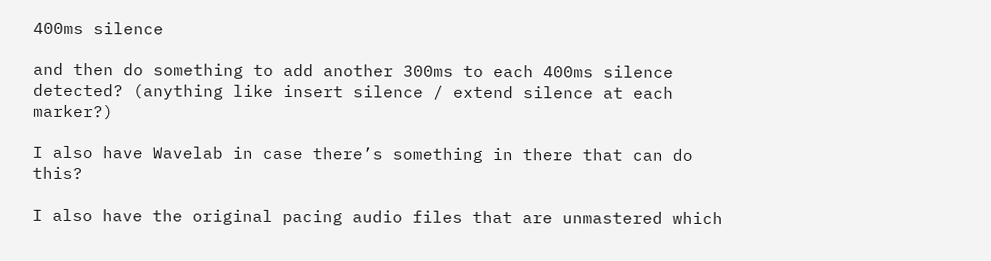400ms silence

and then do something to add another 300ms to each 400ms silence detected? (anything like insert silence / extend silence at each marker?)

I also have Wavelab in case there’s something in there that can do this?

I also have the original pacing audio files that are unmastered which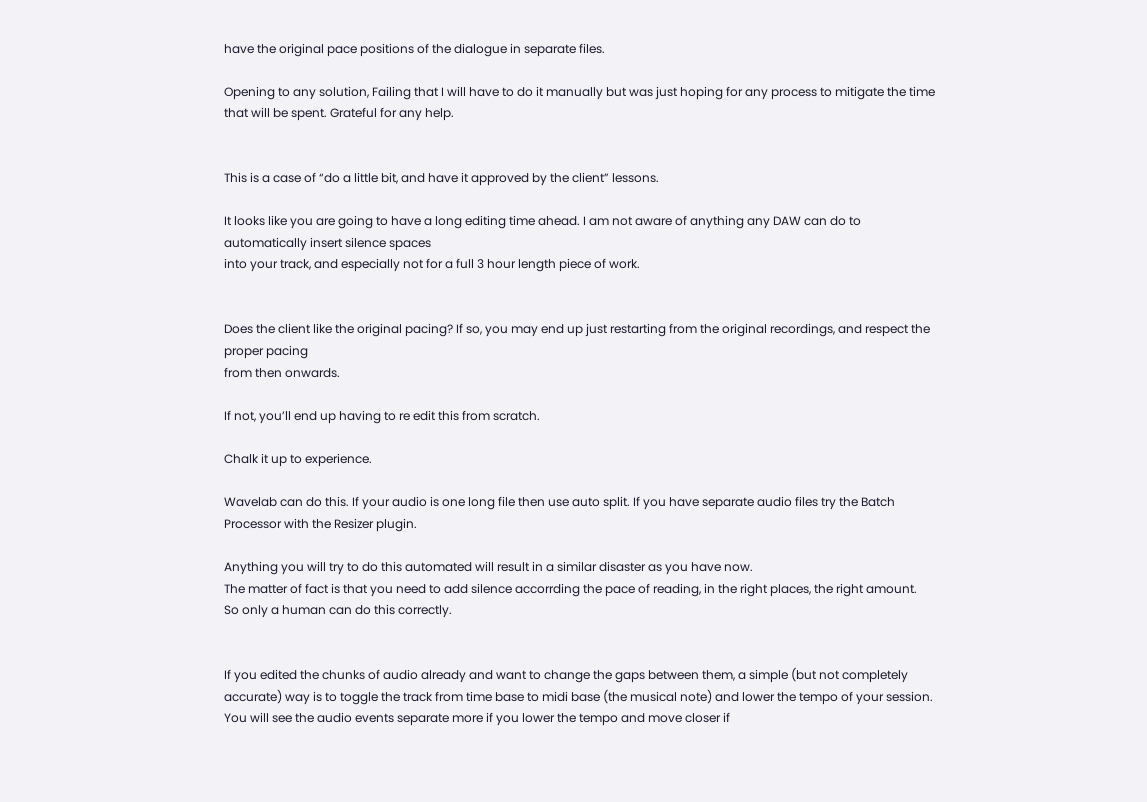have the original pace positions of the dialogue in separate files.

Opening to any solution, Failing that I will have to do it manually but was just hoping for any process to mitigate the time that will be spent. Grateful for any help.


This is a case of “do a little bit, and have it approved by the client” lessons.

It looks like you are going to have a long editing time ahead. I am not aware of anything any DAW can do to automatically insert silence spaces
into your track, and especially not for a full 3 hour length piece of work.


Does the client like the original pacing? If so, you may end up just restarting from the original recordings, and respect the proper pacing
from then onwards.

If not, you’ll end up having to re edit this from scratch.

Chalk it up to experience.

Wavelab can do this. If your audio is one long file then use auto split. If you have separate audio files try the Batch Processor with the Resizer plugin.

Anything you will try to do this automated will result in a similar disaster as you have now.
The matter of fact is that you need to add silence accorrding the pace of reading, in the right places, the right amount.
So only a human can do this correctly.


If you edited the chunks of audio already and want to change the gaps between them, a simple (but not completely accurate) way is to toggle the track from time base to midi base (the musical note) and lower the tempo of your session. You will see the audio events separate more if you lower the tempo and move closer if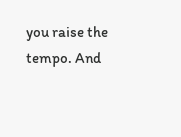you raise the tempo. And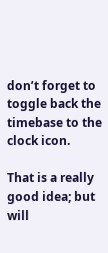don’t forget to toggle back the timebase to the clock icon.

That is a really good idea; but will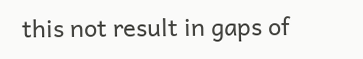this not result in gaps of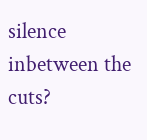silence inbetween the cuts?